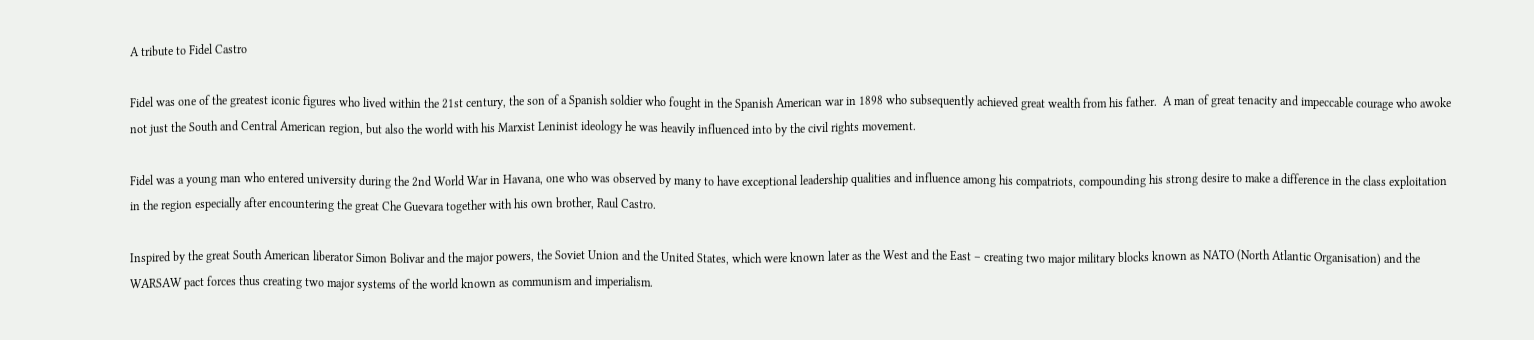A tribute to Fidel Castro

Fidel was one of the greatest iconic figures who lived within the 21st century, the son of a Spanish soldier who fought in the Spanish American war in 1898 who subsequently achieved great wealth from his father.  A man of great tenacity and impeccable courage who awoke not just the South and Central American region, but also the world with his Marxist Leninist ideology he was heavily influenced into by the civil rights movement.

Fidel was a young man who entered university during the 2nd World War in Havana, one who was observed by many to have exceptional leadership qualities and influence among his compatriots, compounding his strong desire to make a difference in the class exploitation in the region especially after encountering the great Che Guevara together with his own brother, Raul Castro.

Inspired by the great South American liberator Simon Bolivar and the major powers, the Soviet Union and the United States, which were known later as the West and the East – creating two major military blocks known as NATO (North Atlantic Organisation) and the WARSAW pact forces thus creating two major systems of the world known as communism and imperialism.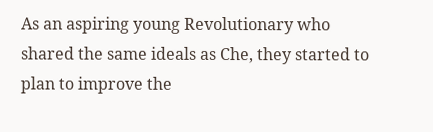As an aspiring young Revolutionary who shared the same ideals as Che, they started to plan to improve the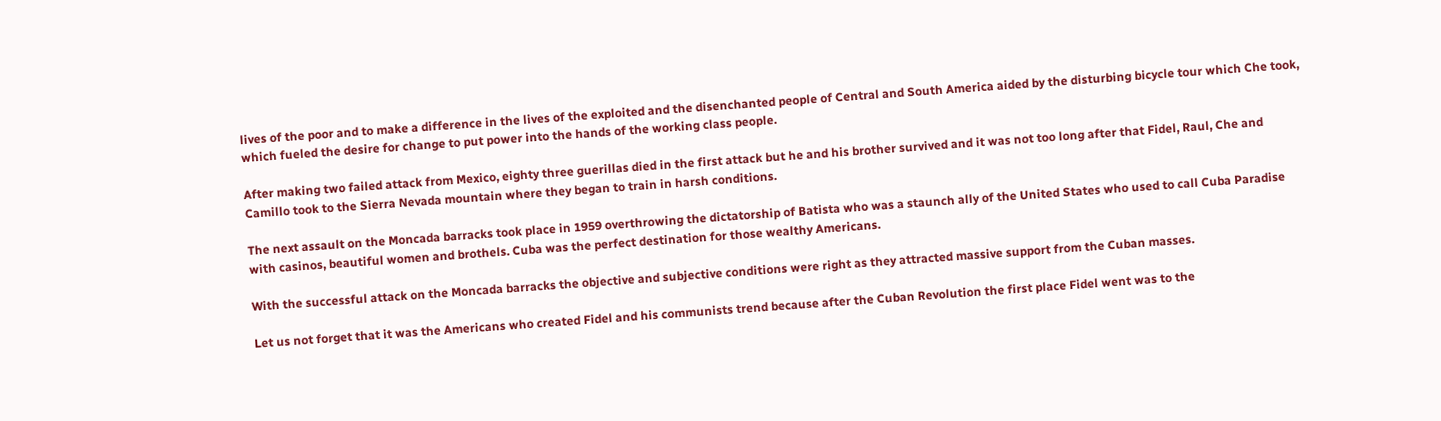lives of the poor and to make a difference in the lives of the exploited and the disenchanted people of Central and South America aided by the disturbing bicycle tour which Che took, which fueled the desire for change to put power into the hands of the working class people.

After making two failed attack from Mexico, eighty three guerillas died in the first attack but he and his brother survived and it was not too long after that Fidel, Raul, Che and Camillo took to the Sierra Nevada mountain where they began to train in harsh conditions.

The next assault on the Moncada barracks took place in 1959 overthrowing the dictatorship of Batista who was a staunch ally of the United States who used to call Cuba Paradise with casinos, beautiful women and brothels. Cuba was the perfect destination for those wealthy Americans.

With the successful attack on the Moncada barracks the objective and subjective conditions were right as they attracted massive support from the Cuban masses.

Let us not forget that it was the Americans who created Fidel and his communists trend because after the Cuban Revolution the first place Fidel went was to the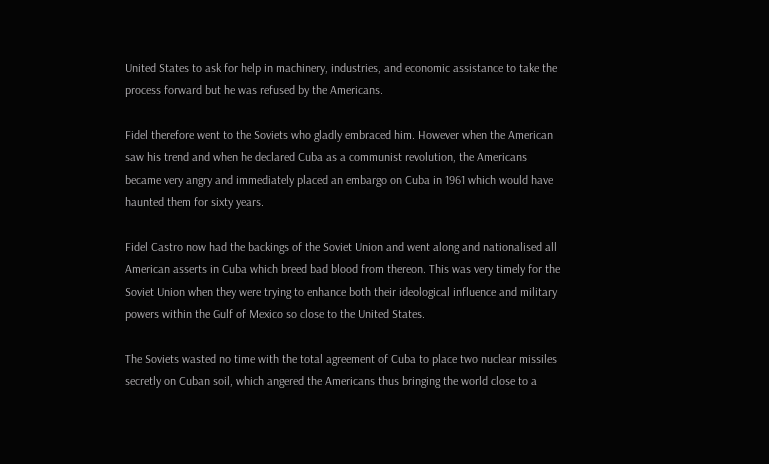United States to ask for help in machinery, industries, and economic assistance to take the process forward but he was refused by the Americans.

Fidel therefore went to the Soviets who gladly embraced him. However when the American saw his trend and when he declared Cuba as a communist revolution, the Americans became very angry and immediately placed an embargo on Cuba in 1961 which would have haunted them for sixty years.

Fidel Castro now had the backings of the Soviet Union and went along and nationalised all American asserts in Cuba which breed bad blood from thereon. This was very timely for the Soviet Union when they were trying to enhance both their ideological influence and military powers within the Gulf of Mexico so close to the United States.

The Soviets wasted no time with the total agreement of Cuba to place two nuclear missiles secretly on Cuban soil, which angered the Americans thus bringing the world close to a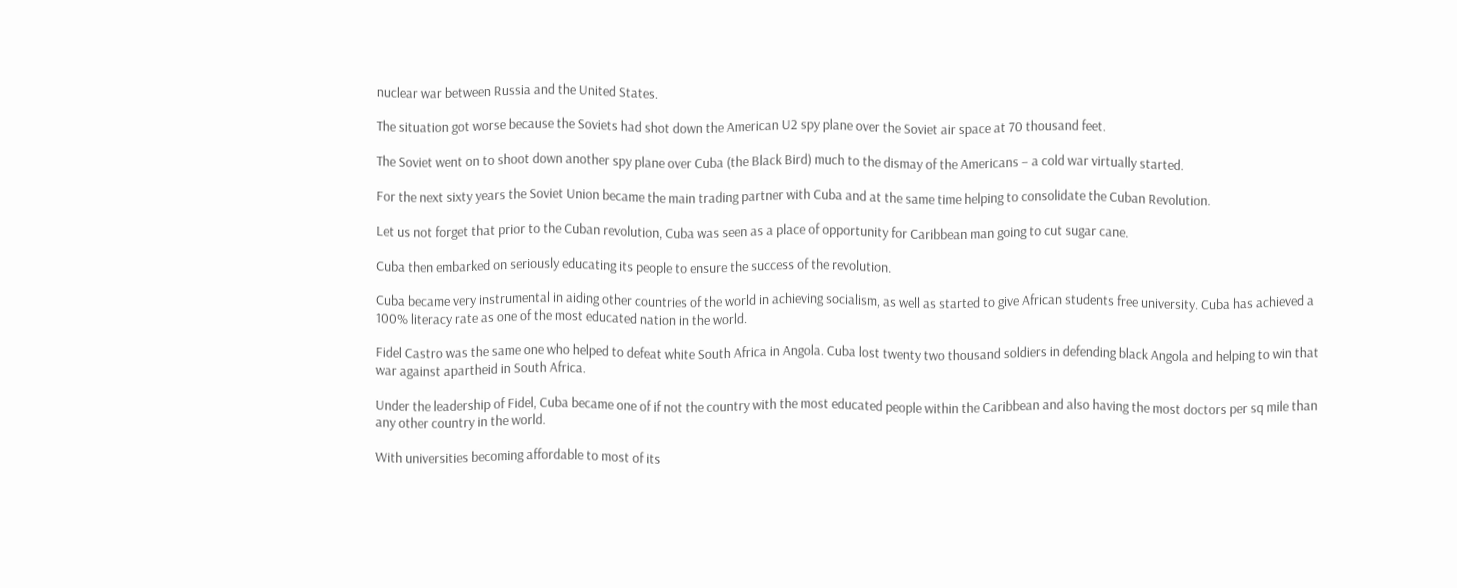nuclear war between Russia and the United States.

The situation got worse because the Soviets had shot down the American U2 spy plane over the Soviet air space at 70 thousand feet.

The Soviet went on to shoot down another spy plane over Cuba (the Black Bird) much to the dismay of the Americans – a cold war virtually started.

For the next sixty years the Soviet Union became the main trading partner with Cuba and at the same time helping to consolidate the Cuban Revolution.

Let us not forget that prior to the Cuban revolution, Cuba was seen as a place of opportunity for Caribbean man going to cut sugar cane.

Cuba then embarked on seriously educating its people to ensure the success of the revolution.

Cuba became very instrumental in aiding other countries of the world in achieving socialism, as well as started to give African students free university. Cuba has achieved a 100% literacy rate as one of the most educated nation in the world.

Fidel Castro was the same one who helped to defeat white South Africa in Angola. Cuba lost twenty two thousand soldiers in defending black Angola and helping to win that war against apartheid in South Africa.

Under the leadership of Fidel, Cuba became one of if not the country with the most educated people within the Caribbean and also having the most doctors per sq mile than any other country in the world.

With universities becoming affordable to most of its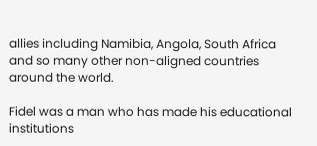allies including Namibia, Angola, South Africa and so many other non-aligned countries around the world.

Fidel was a man who has made his educational institutions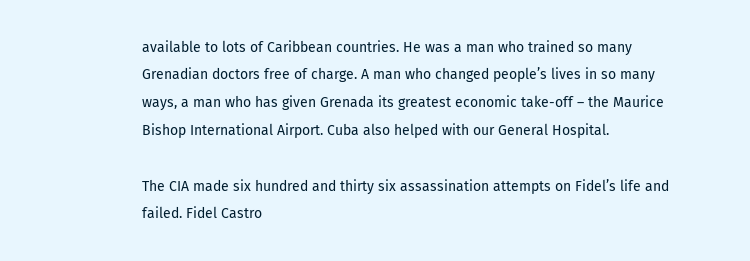available to lots of Caribbean countries. He was a man who trained so many Grenadian doctors free of charge. A man who changed people’s lives in so many ways, a man who has given Grenada its greatest economic take-off – the Maurice Bishop International Airport. Cuba also helped with our General Hospital.

The CIA made six hundred and thirty six assassination attempts on Fidel’s life and failed. Fidel Castro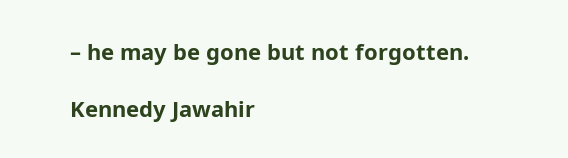– he may be gone but not forgotten.

Kennedy Jawahir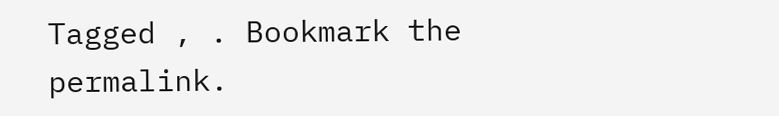Tagged , . Bookmark the permalink.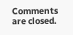Comments are closed.